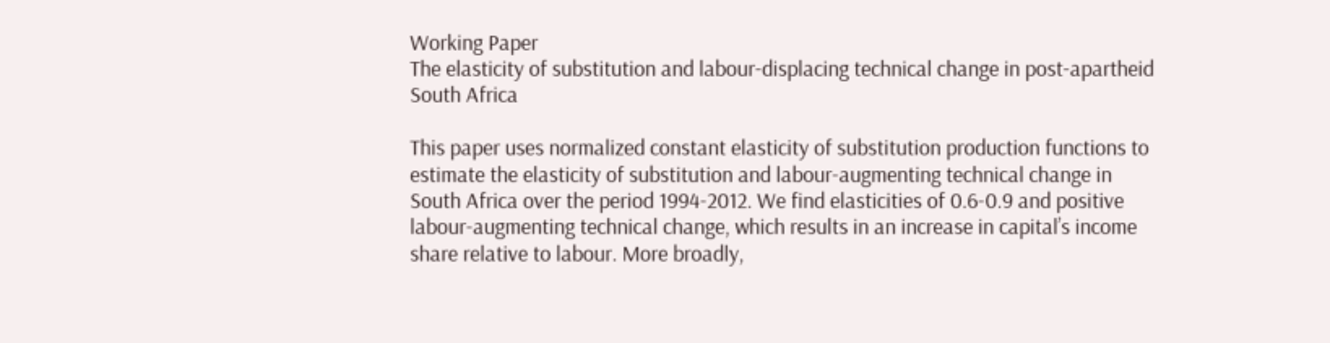Working Paper
The elasticity of substitution and labour-displacing technical change in post-apartheid South Africa

This paper uses normalized constant elasticity of substitution production functions to estimate the elasticity of substitution and labour-augmenting technical change in South Africa over the period 1994-2012. We find elasticities of 0.6-0.9 and positive labour-augmenting technical change, which results in an increase in capital’s income share relative to labour. More broadly,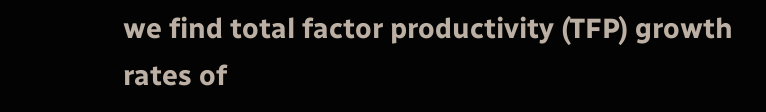we find total factor productivity (TFP) growth rates of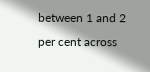between 1 and 2 per cent across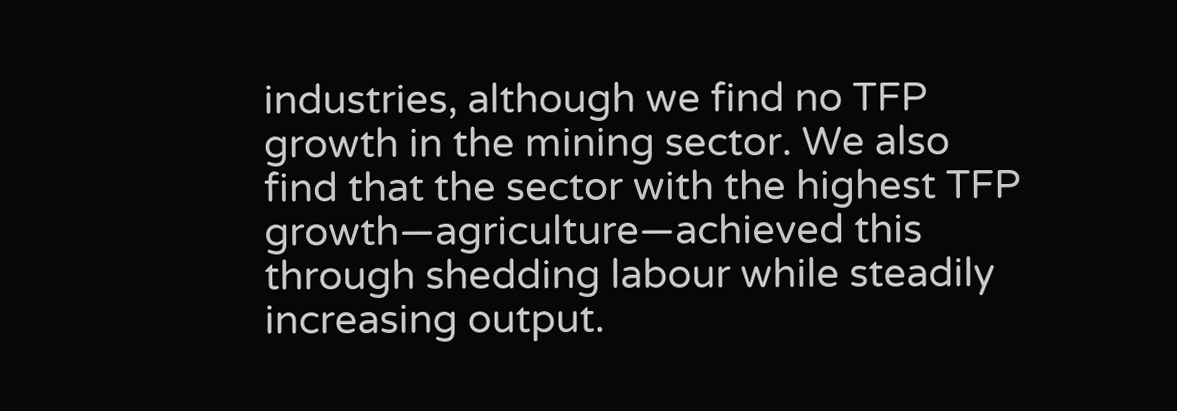industries, although we find no TFP growth in the mining sector. We also find that the sector with the highest TFP growth—agriculture—achieved this through shedding labour while steadily increasing output.